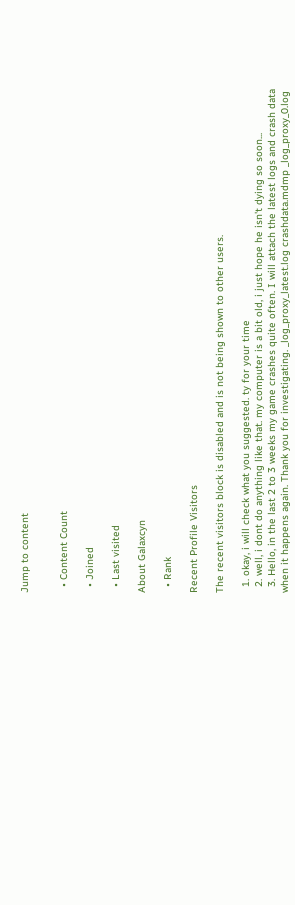Jump to content


  • Content Count

  • Joined

  • Last visited

About Galaxcyn

  • Rank

Recent Profile Visitors

The recent visitors block is disabled and is not being shown to other users.

  1. okay, i will check what you suggested. ty for your time
  2. well, i dont do anything like that. my computer is a bit old, i just hope he isn't dying so soon...
  3. Hello, in the last 2 to 3 weeks my game crashes quite often. I will attach the latest logs and crash data when it happens again. Thank you for investigating. _log_proxy_latest.log crashdata.mdmp _log_proxy_0.log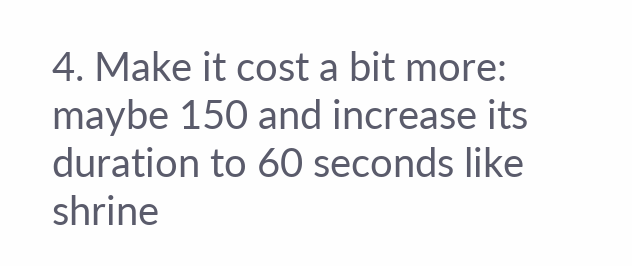4. Make it cost a bit more: maybe 150 and increase its duration to 60 seconds like shrine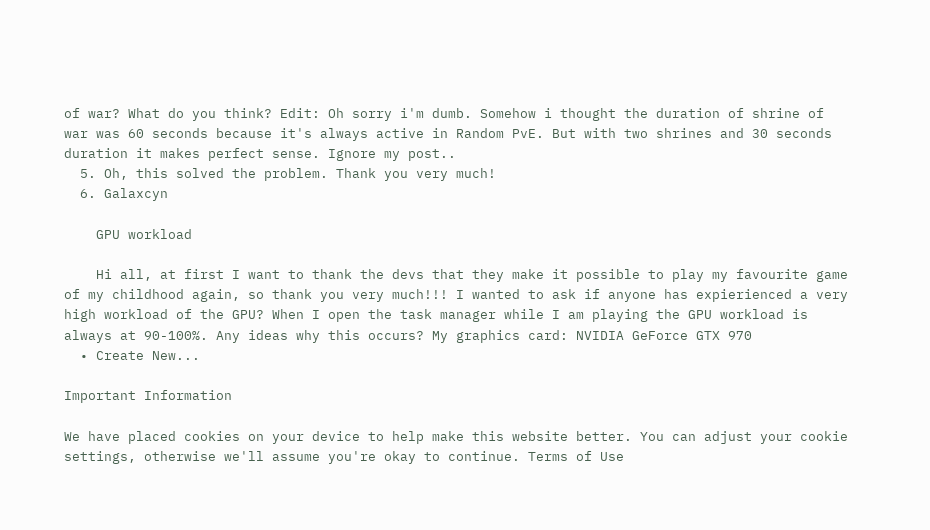of war? What do you think? Edit: Oh sorry i'm dumb. Somehow i thought the duration of shrine of war was 60 seconds because it's always active in Random PvE. But with two shrines and 30 seconds duration it makes perfect sense. Ignore my post..
  5. Oh, this solved the problem. Thank you very much!
  6. Galaxcyn

    GPU workload

    Hi all, at first I want to thank the devs that they make it possible to play my favourite game of my childhood again, so thank you very much!!! I wanted to ask if anyone has expierienced a very high workload of the GPU? When I open the task manager while I am playing the GPU workload is always at 90-100%. Any ideas why this occurs? My graphics card: NVIDIA GeForce GTX 970
  • Create New...

Important Information

We have placed cookies on your device to help make this website better. You can adjust your cookie settings, otherwise we'll assume you're okay to continue. Terms of Use